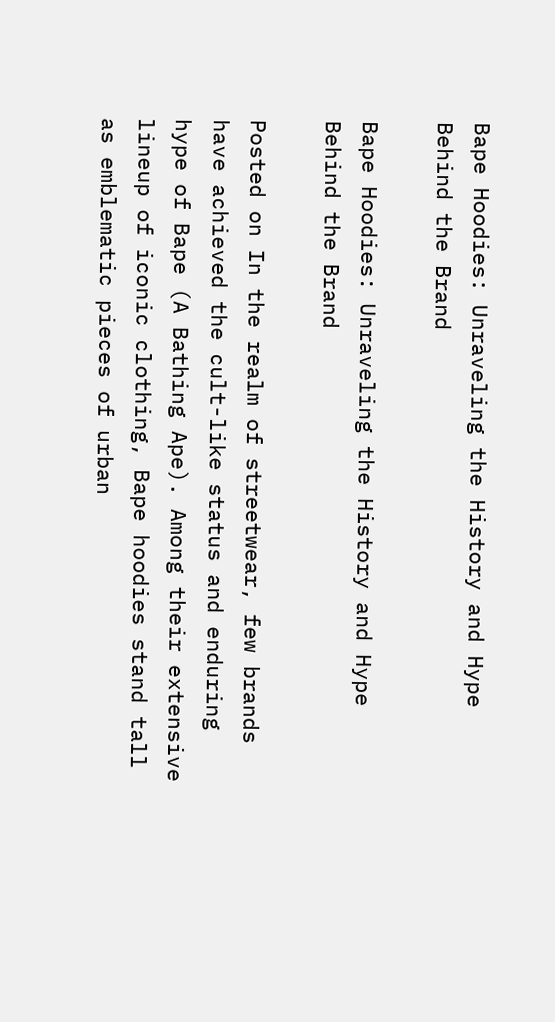Bape Hoodies: Unraveling the History and Hype Behind the Brand

Bape Hoodies: Unraveling the History and Hype Behind the Brand

Posted on In the realm of streetwear, few brands have achieved the cult-like status and enduring hype of Bape (A Bathing Ape). Among their extensive lineup of iconic clothing, Bape hoodies stand tall as emblematic pieces of urban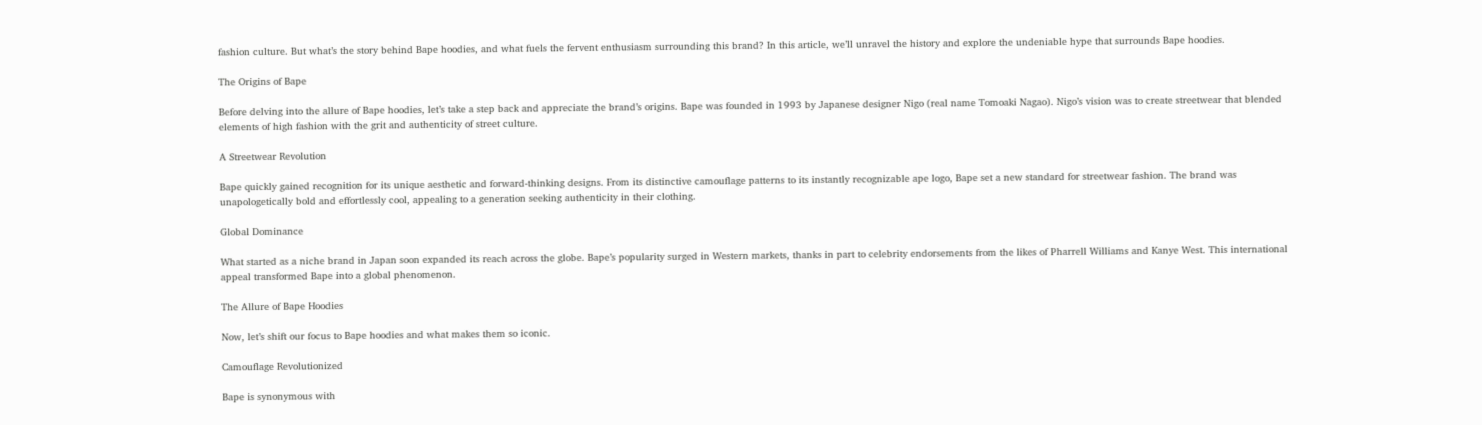fashion culture. But what’s the story behind Bape hoodies, and what fuels the fervent enthusiasm surrounding this brand? In this article, we’ll unravel the history and explore the undeniable hype that surrounds Bape hoodies.

The Origins of Bape

Before delving into the allure of Bape hoodies, let’s take a step back and appreciate the brand’s origins. Bape was founded in 1993 by Japanese designer Nigo (real name Tomoaki Nagao). Nigo’s vision was to create streetwear that blended elements of high fashion with the grit and authenticity of street culture.

A Streetwear Revolution

Bape quickly gained recognition for its unique aesthetic and forward-thinking designs. From its distinctive camouflage patterns to its instantly recognizable ape logo, Bape set a new standard for streetwear fashion. The brand was unapologetically bold and effortlessly cool, appealing to a generation seeking authenticity in their clothing.

Global Dominance

What started as a niche brand in Japan soon expanded its reach across the globe. Bape’s popularity surged in Western markets, thanks in part to celebrity endorsements from the likes of Pharrell Williams and Kanye West. This international appeal transformed Bape into a global phenomenon.

The Allure of Bape Hoodies

Now, let’s shift our focus to Bape hoodies and what makes them so iconic.

Camouflage Revolutionized

Bape is synonymous with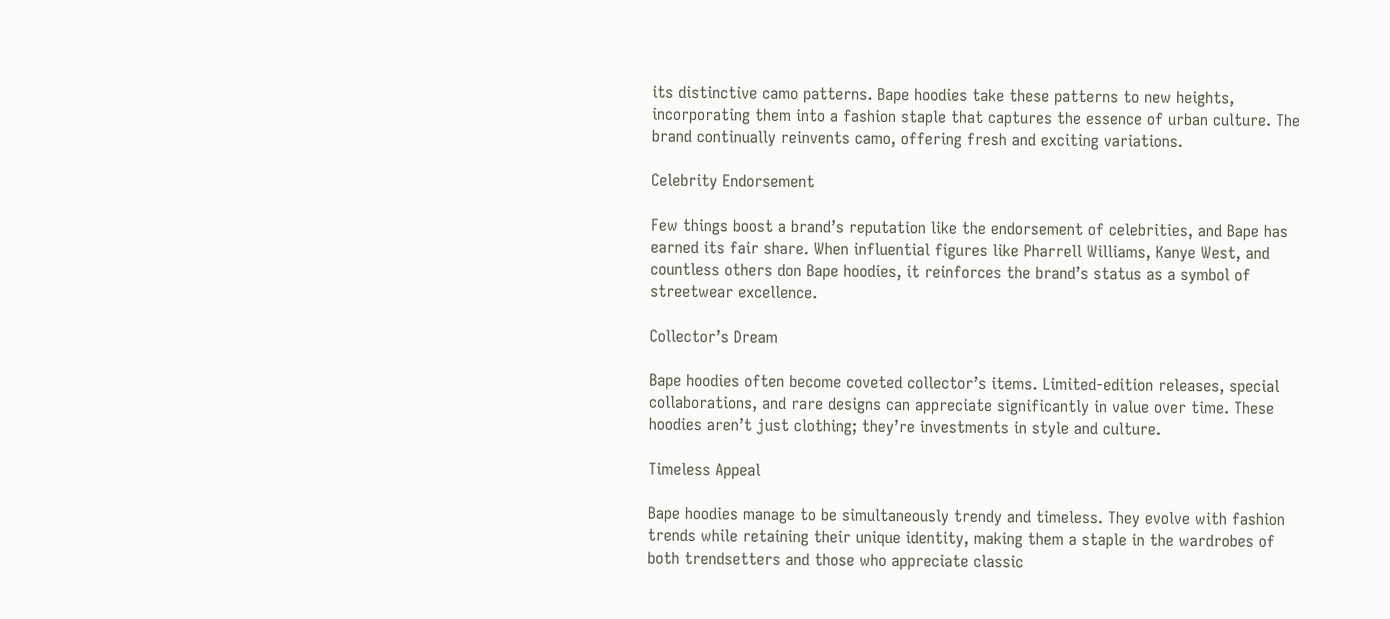its distinctive camo patterns. Bape hoodies take these patterns to new heights, incorporating them into a fashion staple that captures the essence of urban culture. The brand continually reinvents camo, offering fresh and exciting variations.

Celebrity Endorsement

Few things boost a brand’s reputation like the endorsement of celebrities, and Bape has earned its fair share. When influential figures like Pharrell Williams, Kanye West, and countless others don Bape hoodies, it reinforces the brand’s status as a symbol of streetwear excellence.

Collector’s Dream

Bape hoodies often become coveted collector’s items. Limited-edition releases, special collaborations, and rare designs can appreciate significantly in value over time. These hoodies aren’t just clothing; they’re investments in style and culture.

Timeless Appeal

Bape hoodies manage to be simultaneously trendy and timeless. They evolve with fashion trends while retaining their unique identity, making them a staple in the wardrobes of both trendsetters and those who appreciate classic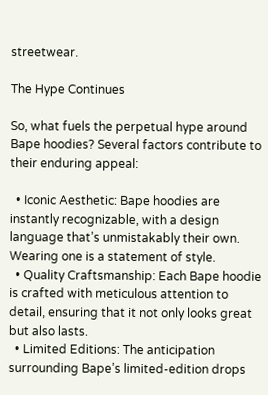streetwear.

The Hype Continues

So, what fuels the perpetual hype around Bape hoodies? Several factors contribute to their enduring appeal:

  • Iconic Aesthetic: Bape hoodies are instantly recognizable, with a design language that’s unmistakably their own. Wearing one is a statement of style.
  • Quality Craftsmanship: Each Bape hoodie is crafted with meticulous attention to detail, ensuring that it not only looks great but also lasts.
  • Limited Editions: The anticipation surrounding Bape’s limited-edition drops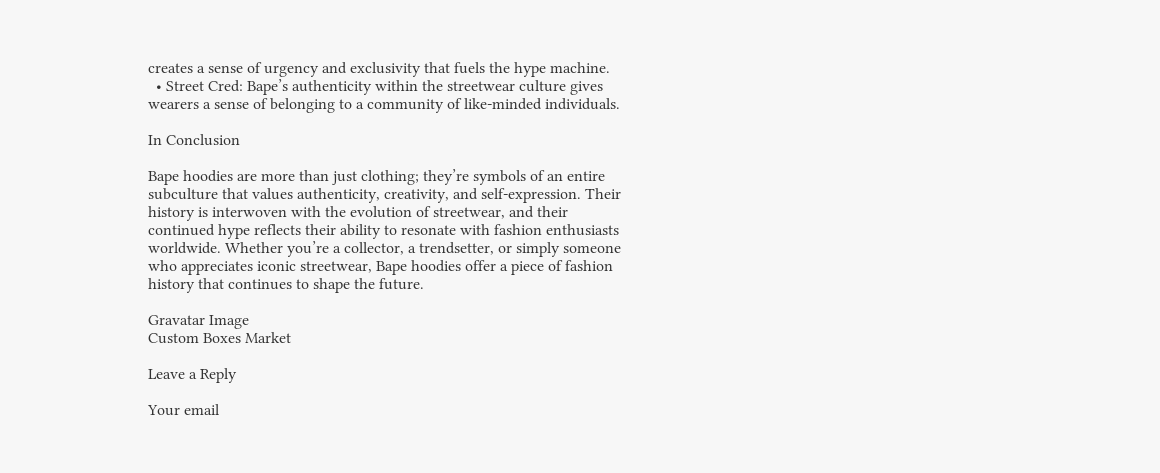creates a sense of urgency and exclusivity that fuels the hype machine.
  • Street Cred: Bape’s authenticity within the streetwear culture gives wearers a sense of belonging to a community of like-minded individuals.

In Conclusion

Bape hoodies are more than just clothing; they’re symbols of an entire subculture that values authenticity, creativity, and self-expression. Their history is interwoven with the evolution of streetwear, and their continued hype reflects their ability to resonate with fashion enthusiasts worldwide. Whether you’re a collector, a trendsetter, or simply someone who appreciates iconic streetwear, Bape hoodies offer a piece of fashion history that continues to shape the future.

Gravatar Image
Custom Boxes Market

Leave a Reply

Your email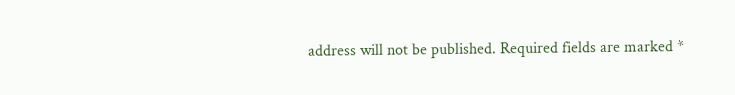address will not be published. Required fields are marked *